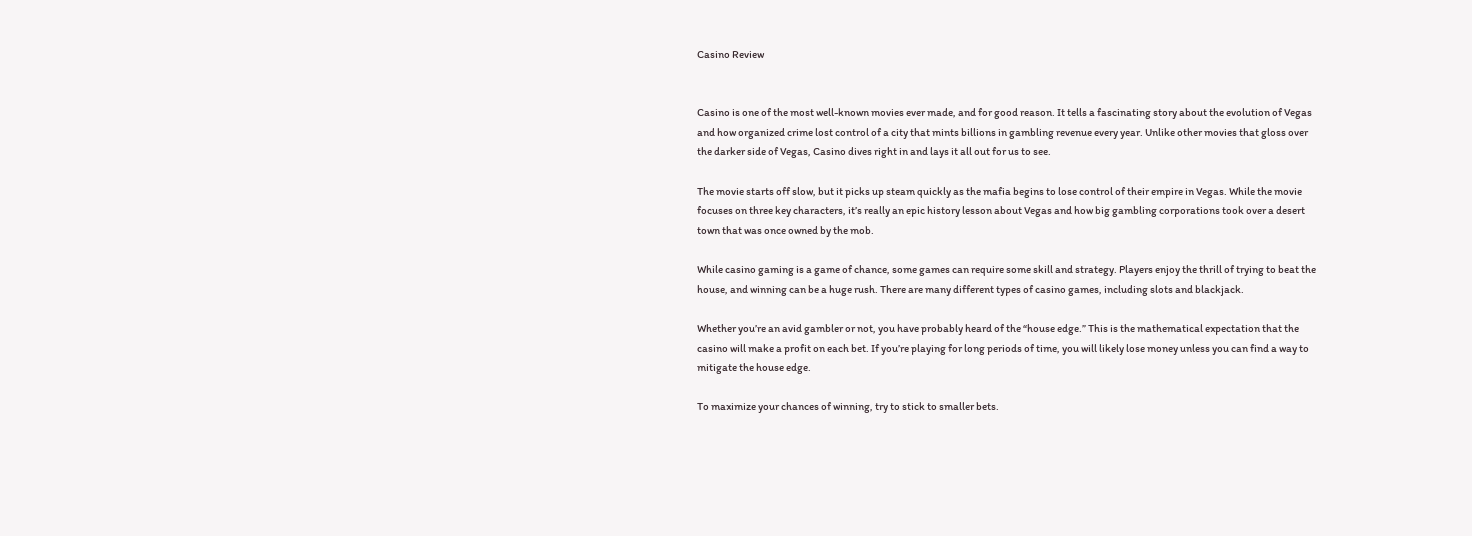Casino Review


Casino is one of the most well-known movies ever made, and for good reason. It tells a fascinating story about the evolution of Vegas and how organized crime lost control of a city that mints billions in gambling revenue every year. Unlike other movies that gloss over the darker side of Vegas, Casino dives right in and lays it all out for us to see.

The movie starts off slow, but it picks up steam quickly as the mafia begins to lose control of their empire in Vegas. While the movie focuses on three key characters, it’s really an epic history lesson about Vegas and how big gambling corporations took over a desert town that was once owned by the mob.

While casino gaming is a game of chance, some games can require some skill and strategy. Players enjoy the thrill of trying to beat the house, and winning can be a huge rush. There are many different types of casino games, including slots and blackjack.

Whether you’re an avid gambler or not, you have probably heard of the “house edge.” This is the mathematical expectation that the casino will make a profit on each bet. If you’re playing for long periods of time, you will likely lose money unless you can find a way to mitigate the house edge.

To maximize your chances of winning, try to stick to smaller bets.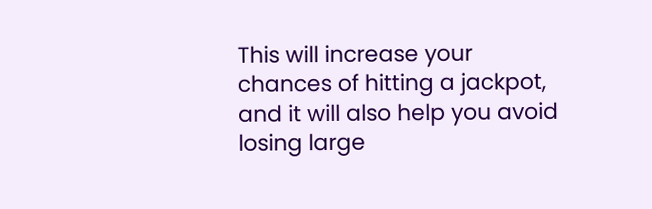This will increase your chances of hitting a jackpot, and it will also help you avoid losing large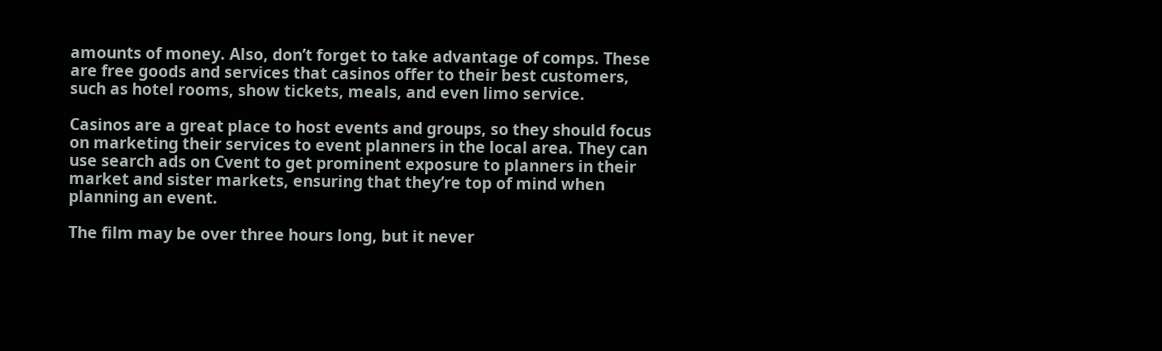amounts of money. Also, don’t forget to take advantage of comps. These are free goods and services that casinos offer to their best customers, such as hotel rooms, show tickets, meals, and even limo service.

Casinos are a great place to host events and groups, so they should focus on marketing their services to event planners in the local area. They can use search ads on Cvent to get prominent exposure to planners in their market and sister markets, ensuring that they’re top of mind when planning an event.

The film may be over three hours long, but it never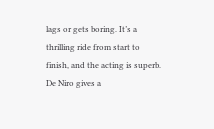lags or gets boring. It’s a thrilling ride from start to finish, and the acting is superb. De Niro gives a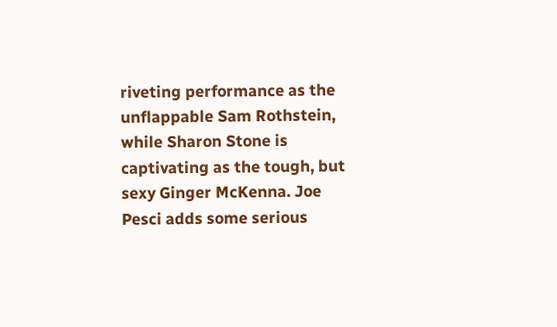riveting performance as the unflappable Sam Rothstein, while Sharon Stone is captivating as the tough, but sexy Ginger McKenna. Joe Pesci adds some serious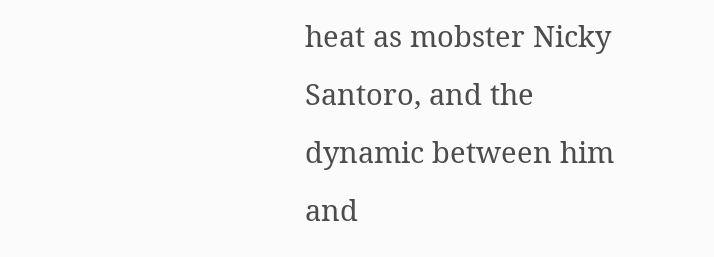heat as mobster Nicky Santoro, and the dynamic between him and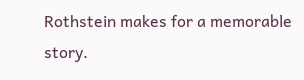Rothstein makes for a memorable story.